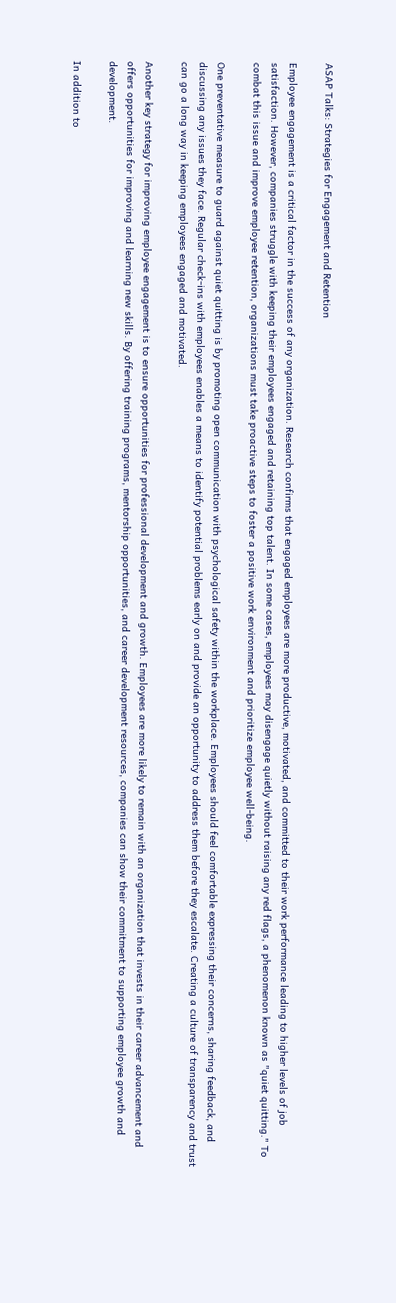ASAP Talks: Strategies for Engagement and Retention

Employee engagement is a critical factor in the success of any organization. Research confirms that engaged employees are more productive, motivated, and committed to their work performance leading to higher levels of job satisfaction. However, companies struggle with keeping their employees engaged and retaining top talent. In some cases, employees may disengage quietly without raising any red flags, a phenomenon known as "quiet quitting." To combat this issue and improve employee retention, organizations must take proactive steps to foster a positive work environment and prioritize employee well-being.

One preventative measure to guard against quiet quitting is by promoting open communication with psychological safety within the workplace. Employees should feel comfortable expressing their concerns, sharing feedback, and discussing any issues they face. Regular check-ins with employees enables a means to identify potential problems early on and provide an opportunity to address them before they escalate. Creating a culture of transparency and trust can go a long way in keeping employees engaged and motivated.

Another key strategy for improving employee engagement is to ensure opportunities for professional development and growth. Employees are more likely to remain with an organization that invests in their career advancement and offers opportunities for improving and learning new skills. By offering training programs, mentorship opportunities, and career development resources, companies can show their commitment to supporting employee growth and development.

In addition to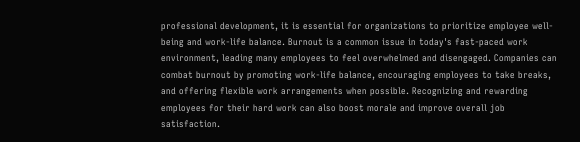professional development, it is essential for organizations to prioritize employee well-being and work-life balance. Burnout is a common issue in today's fast-paced work environment, leading many employees to feel overwhelmed and disengaged. Companies can combat burnout by promoting work-life balance, encouraging employees to take breaks, and offering flexible work arrangements when possible. Recognizing and rewarding employees for their hard work can also boost morale and improve overall job satisfaction.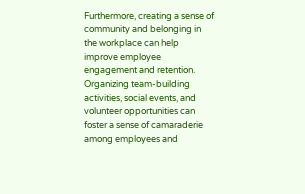Furthermore, creating a sense of community and belonging in the workplace can help improve employee engagement and retention. Organizing team-building activities, social events, and volunteer opportunities can foster a sense of camaraderie among employees and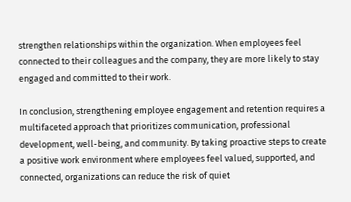strengthen relationships within the organization. When employees feel connected to their colleagues and the company, they are more likely to stay engaged and committed to their work.

In conclusion, strengthening employee engagement and retention requires a multifaceted approach that prioritizes communication, professional development, well-being, and community. By taking proactive steps to create a positive work environment where employees feel valued, supported, and connected, organizations can reduce the risk of quiet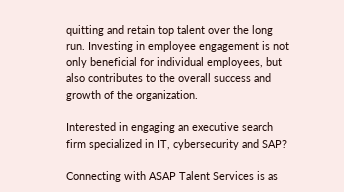quitting and retain top talent over the long run. Investing in employee engagement is not only beneficial for individual employees, but also contributes to the overall success and growth of the organization.

Interested in engaging an executive search firm specialized in IT, cybersecurity and SAP?

Connecting with ASAP Talent Services is as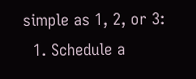simple as 1, 2, or 3:
  1. Schedule a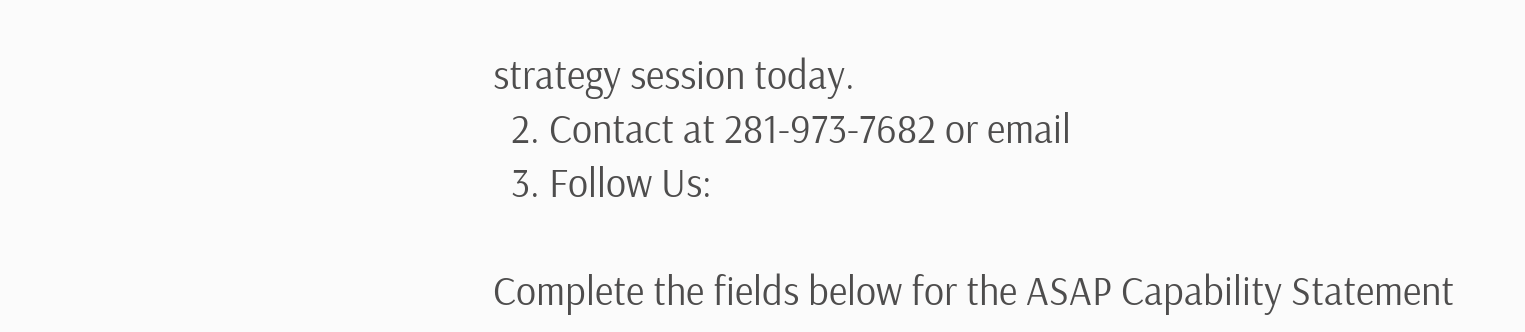strategy session today.
  2. Contact at 281-973-7682 or email
  3. Follow Us:

Complete the fields below for the ASAP Capability Statement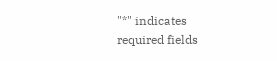"*" indicates required fields